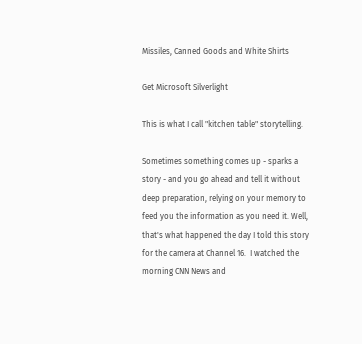Missiles, Canned Goods and White Shirts

Get Microsoft Silverlight

This is what I call "kitchen table" storytelling.

Sometimes something comes up - sparks a story - and you go ahead and tell it without deep preparation, relying on your memory to feed you the information as you need it. Well, that's what happened the day I told this story for the camera at Channel 16.  I watched the morning CNN News and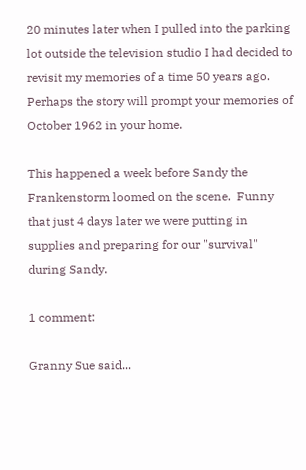20 minutes later when I pulled into the parking lot outside the television studio I had decided to revisit my memories of a time 50 years ago. Perhaps the story will prompt your memories of October 1962 in your home.

This happened a week before Sandy the Frankenstorm loomed on the scene.  Funny that just 4 days later we were putting in supplies and preparing for our "survival" during Sandy.

1 comment:

Granny Sue said...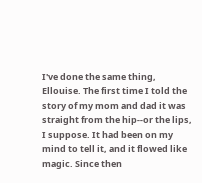I've done the same thing, Ellouise. The first time I told the story of my mom and dad it was straight from the hip--or the lips, I suppose. It had been on my mind to tell it, and it flowed like magic. Since then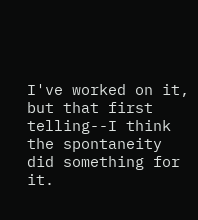I've worked on it, but that first telling--I think the spontaneity did something for it.